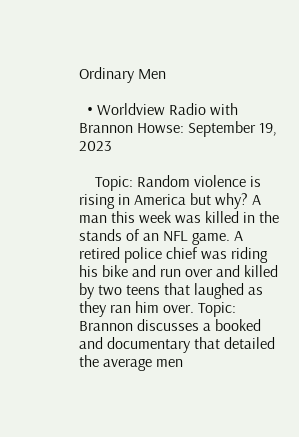Ordinary Men

  • Worldview Radio with Brannon Howse: September 19, 2023

    Topic: Random violence is rising in America but why? A man this week was killed in the stands of an NFL game. A retired police chief was riding his bike and run over and killed by two teens that laughed as they ran him over. Topic: Brannon discusses a booked and documentary that detailed the average men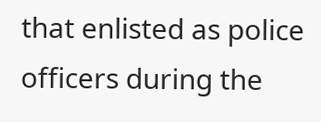that enlisted as police officers during the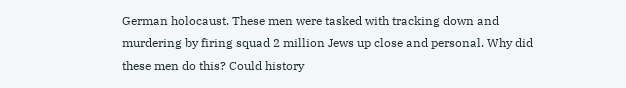German holocaust. These men were tasked with tracking down and murdering by firing squad 2 million Jews up close and personal. Why did these men do this? Could history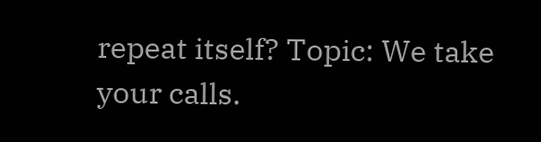repeat itself? Topic: We take your calls.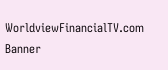WorldviewFinancialTV.com Banner